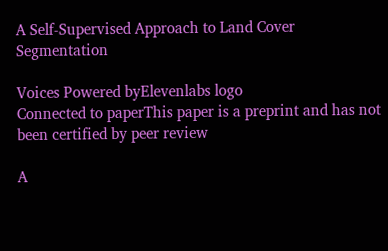A Self-Supervised Approach to Land Cover Segmentation

Voices Powered byElevenlabs logo
Connected to paperThis paper is a preprint and has not been certified by peer review

A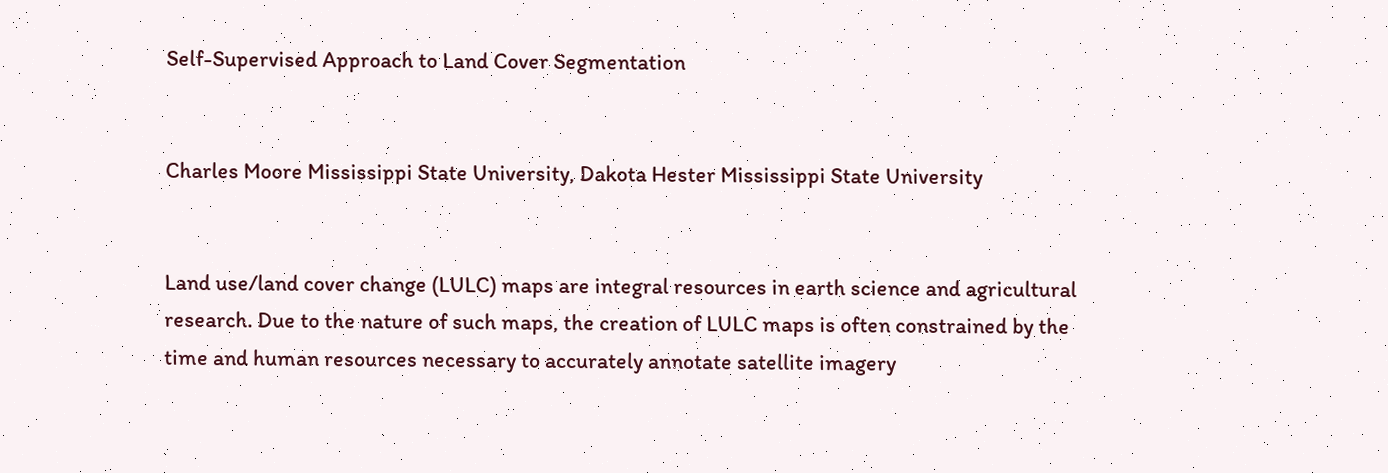Self-Supervised Approach to Land Cover Segmentation


Charles Moore Mississippi State University, Dakota Hester Mississippi State University


Land use/land cover change (LULC) maps are integral resources in earth science and agricultural research. Due to the nature of such maps, the creation of LULC maps is often constrained by the time and human resources necessary to accurately annotate satellite imagery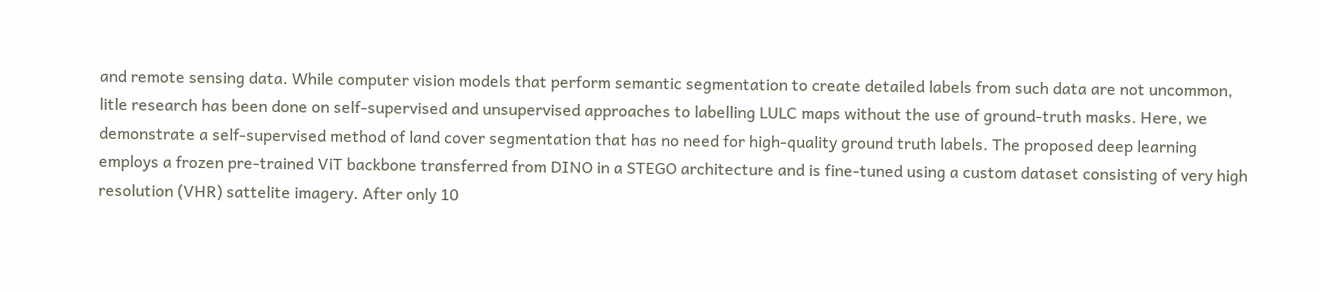and remote sensing data. While computer vision models that perform semantic segmentation to create detailed labels from such data are not uncommon, litle research has been done on self-supervised and unsupervised approaches to labelling LULC maps without the use of ground-truth masks. Here, we demonstrate a self-supervised method of land cover segmentation that has no need for high-quality ground truth labels. The proposed deep learning employs a frozen pre-trained ViT backbone transferred from DINO in a STEGO architecture and is fine-tuned using a custom dataset consisting of very high resolution (VHR) sattelite imagery. After only 10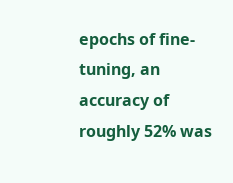epochs of fine-tuning, an accuracy of roughly 52% was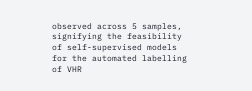observed across 5 samples, signifying the feasibility of self-supervised models for the automated labelling of VHR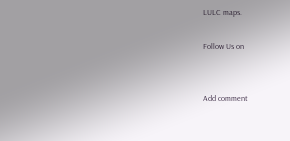LULC maps.

Follow Us on


Add comment